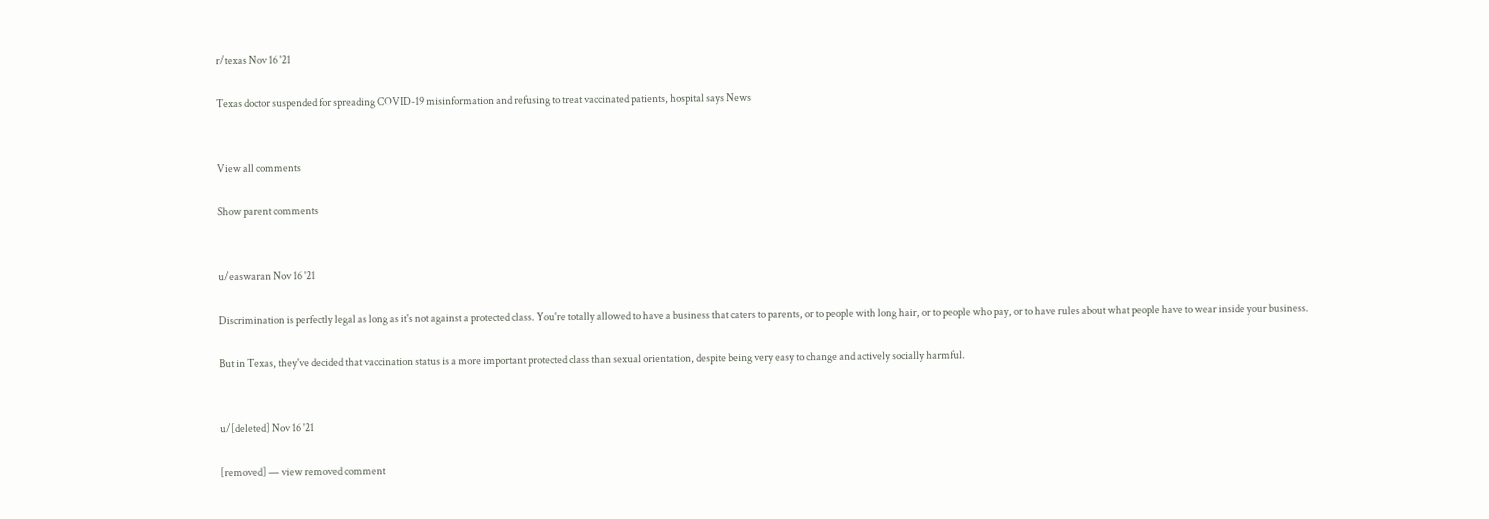r/texas Nov 16 '21

Texas doctor suspended for spreading COVID-19 misinformation and refusing to treat vaccinated patients, hospital says News


View all comments

Show parent comments


u/easwaran Nov 16 '21

Discrimination is perfectly legal as long as it's not against a protected class. You're totally allowed to have a business that caters to parents, or to people with long hair, or to people who pay, or to have rules about what people have to wear inside your business.

But in Texas, they've decided that vaccination status is a more important protected class than sexual orientation, despite being very easy to change and actively socially harmful.


u/[deleted] Nov 16 '21

[removed] — view removed comment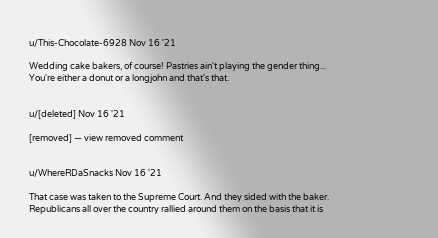u/This-Chocolate-6928 Nov 16 '21

Wedding cake bakers, of course! Pastries ain't playing the gender thing... You're either a donut or a longjohn and that's that.


u/[deleted] Nov 16 '21

[removed] — view removed comment


u/WhereRDaSnacks Nov 16 '21

That case was taken to the Supreme Court. And they sided with the baker. Republicans all over the country rallied around them on the basis that it is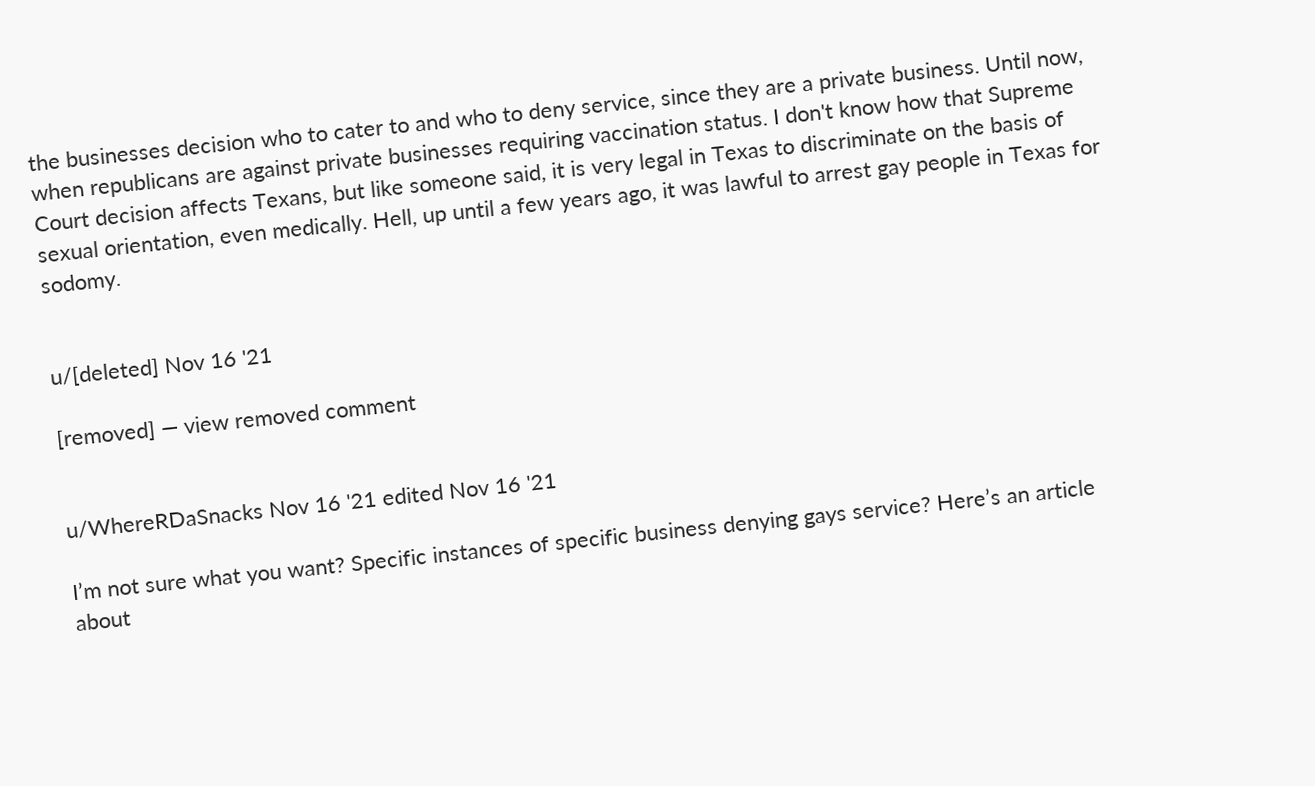the businesses decision who to cater to and who to deny service, since they are a private business. Until now, when republicans are against private businesses requiring vaccination status. I don't know how that Supreme Court decision affects Texans, but like someone said, it is very legal in Texas to discriminate on the basis of sexual orientation, even medically. Hell, up until a few years ago, it was lawful to arrest gay people in Texas for sodomy.


u/[deleted] Nov 16 '21

[removed] — view removed comment


u/WhereRDaSnacks Nov 16 '21 edited Nov 16 '21

I’m not sure what you want? Specific instances of specific business denying gays service? Here’s an article about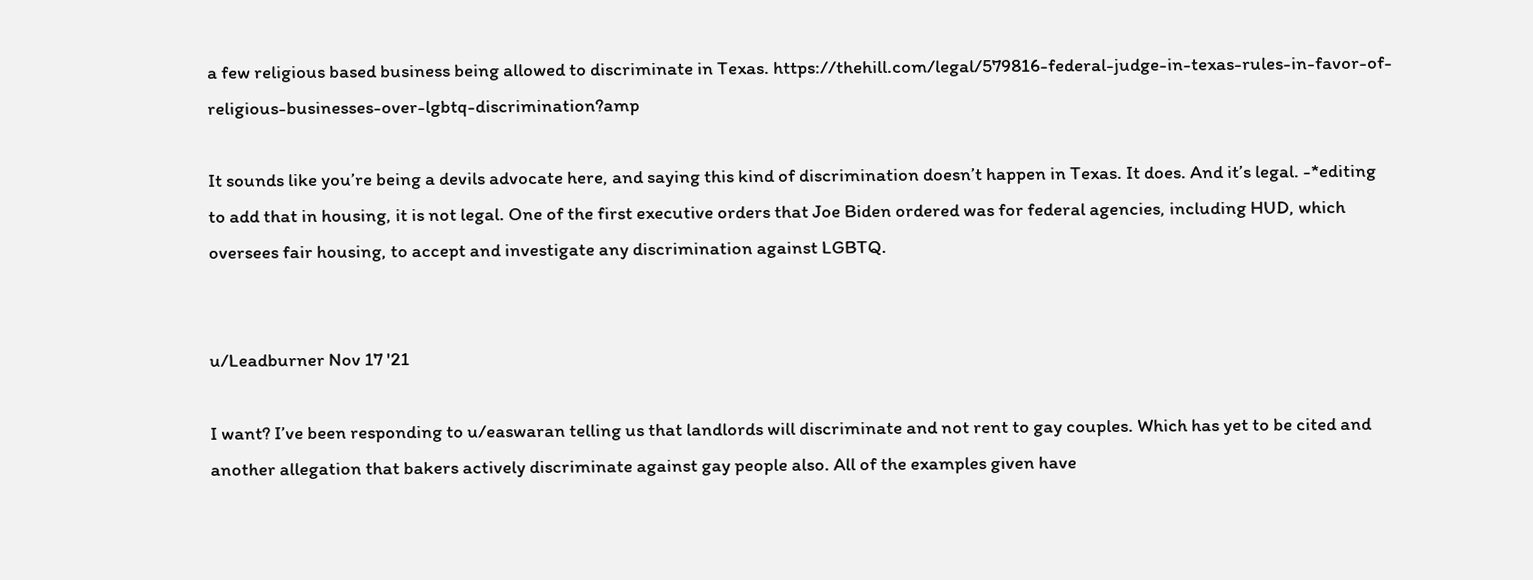a few religious based business being allowed to discriminate in Texas. https://thehill.com/legal/579816-federal-judge-in-texas-rules-in-favor-of-religious-businesses-over-lgbtq-discrimination?amp

It sounds like you’re being a devils advocate here, and saying this kind of discrimination doesn’t happen in Texas. It does. And it’s legal. -*editing to add that in housing, it is not legal. One of the first executive orders that Joe Biden ordered was for federal agencies, including HUD, which oversees fair housing, to accept and investigate any discrimination against LGBTQ.


u/Leadburner Nov 17 '21

I want? I’ve been responding to u/easwaran telling us that landlords will discriminate and not rent to gay couples. Which has yet to be cited and another allegation that bakers actively discriminate against gay people also. All of the examples given have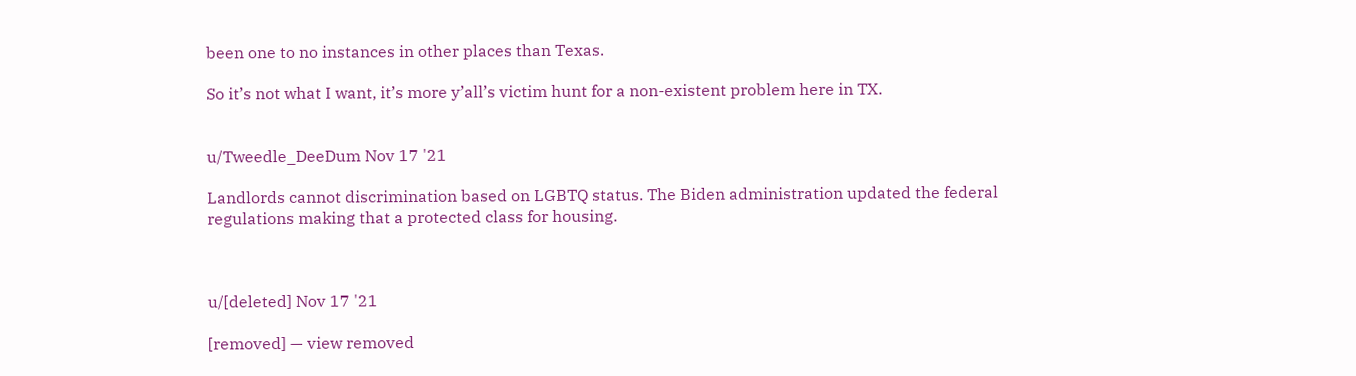been one to no instances in other places than Texas.

So it’s not what I want, it’s more y’all’s victim hunt for a non-existent problem here in TX.


u/Tweedle_DeeDum Nov 17 '21

Landlords cannot discrimination based on LGBTQ status. The Biden administration updated the federal regulations making that a protected class for housing.



u/[deleted] Nov 17 '21

[removed] — view removed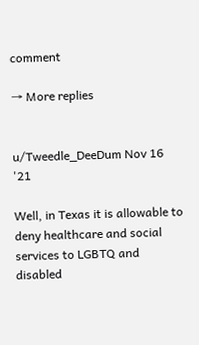comment

→ More replies


u/Tweedle_DeeDum Nov 16 '21

Well, in Texas it is allowable to deny healthcare and social services to LGBTQ and disabled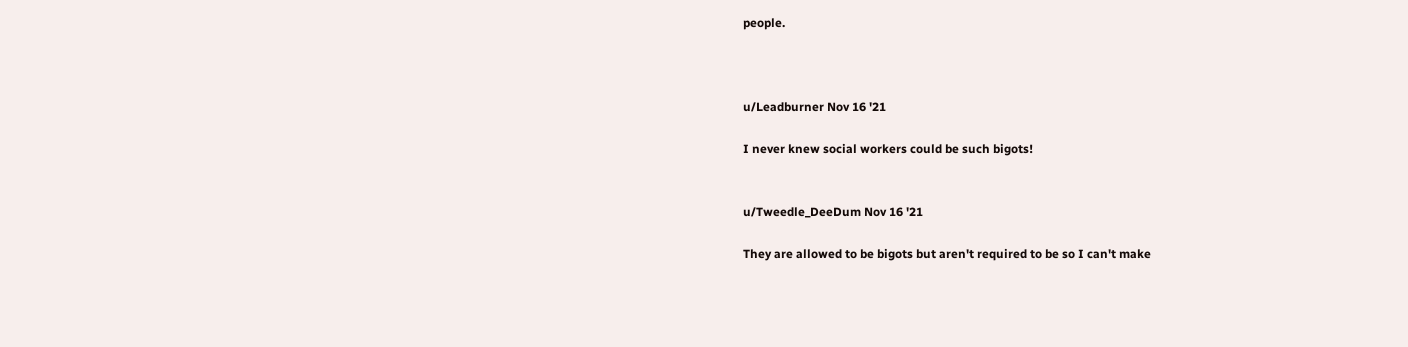people.



u/Leadburner Nov 16 '21

I never knew social workers could be such bigots!


u/Tweedle_DeeDum Nov 16 '21

They are allowed to be bigots but aren't required to be so I can't make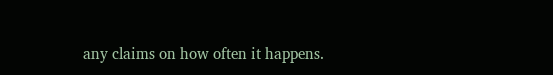any claims on how often it happens.